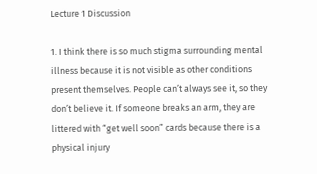Lecture 1 Discussion

1. I think there is so much stigma surrounding mental illness because it is not visible as other conditions present themselves. People can’t always see it, so they don’t believe it. If someone breaks an arm, they are littered with “get well soon” cards because there is a physical injury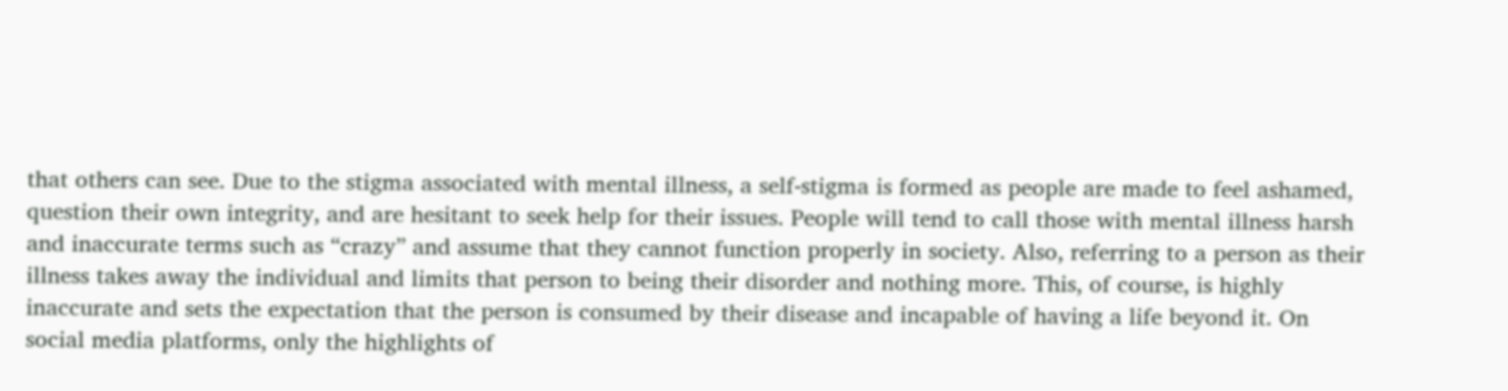that others can see. Due to the stigma associated with mental illness, a self-stigma is formed as people are made to feel ashamed, question their own integrity, and are hesitant to seek help for their issues. People will tend to call those with mental illness harsh and inaccurate terms such as “crazy” and assume that they cannot function properly in society. Also, referring to a person as their illness takes away the individual and limits that person to being their disorder and nothing more. This, of course, is highly inaccurate and sets the expectation that the person is consumed by their disease and incapable of having a life beyond it. On social media platforms, only the highlights of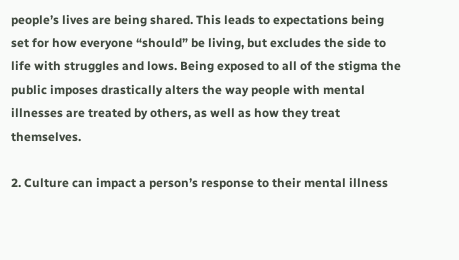people’s lives are being shared. This leads to expectations being set for how everyone “should” be living, but excludes the side to life with struggles and lows. Being exposed to all of the stigma the public imposes drastically alters the way people with mental illnesses are treated by others, as well as how they treat themselves.

2. Culture can impact a person’s response to their mental illness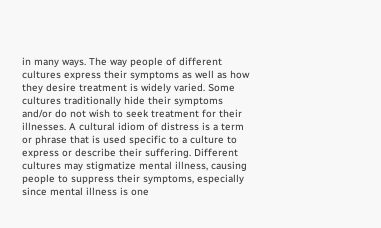in many ways. The way people of different cultures express their symptoms as well as how they desire treatment is widely varied. Some cultures traditionally hide their symptoms and/or do not wish to seek treatment for their illnesses. A cultural idiom of distress is a term or phrase that is used specific to a culture to express or describe their suffering. Different cultures may stigmatize mental illness, causing people to suppress their symptoms, especially since mental illness is one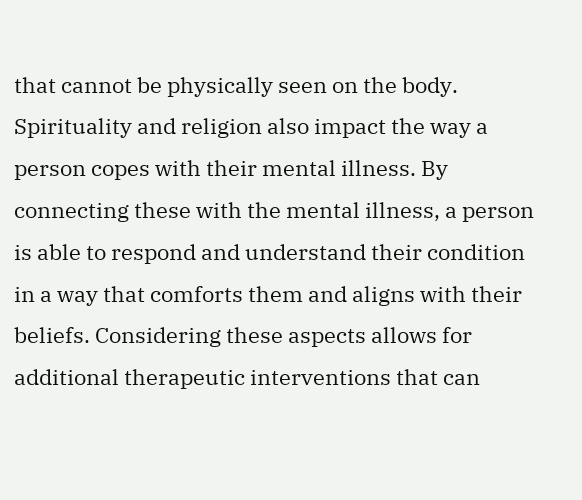that cannot be physically seen on the body. Spirituality and religion also impact the way a person copes with their mental illness. By connecting these with the mental illness, a person is able to respond and understand their condition in a way that comforts them and aligns with their beliefs. Considering these aspects allows for additional therapeutic interventions that can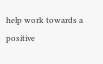help work towards a positive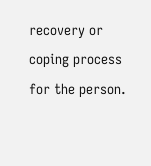recovery or coping process for the person.